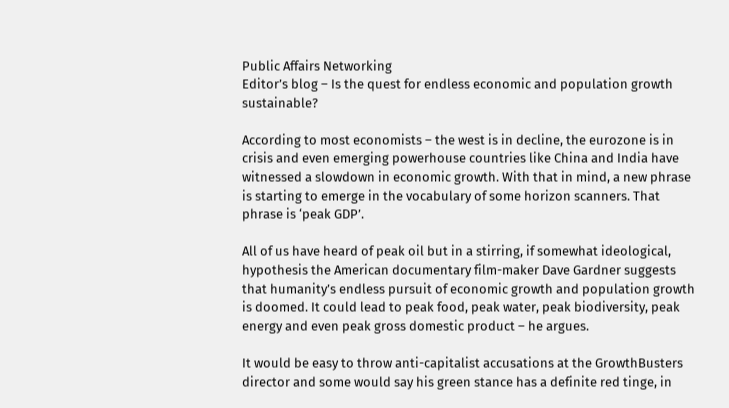Public Affairs Networking
Editor’s blog – Is the quest for endless economic and population growth sustainable?

According to most economists – the west is in decline, the eurozone is in crisis and even emerging powerhouse countries like China and India have witnessed a slowdown in economic growth. With that in mind, a new phrase is starting to emerge in the vocabulary of some horizon scanners. That phrase is ‘peak GDP’.

All of us have heard of peak oil but in a stirring, if somewhat ideological, hypothesis the American documentary film-maker Dave Gardner suggests that humanity’s endless pursuit of economic growth and population growth is doomed. It could lead to peak food, peak water, peak biodiversity, peak energy and even peak gross domestic product – he argues.

It would be easy to throw anti-capitalist accusations at the GrowthBusters director and some would say his green stance has a definite red tinge, in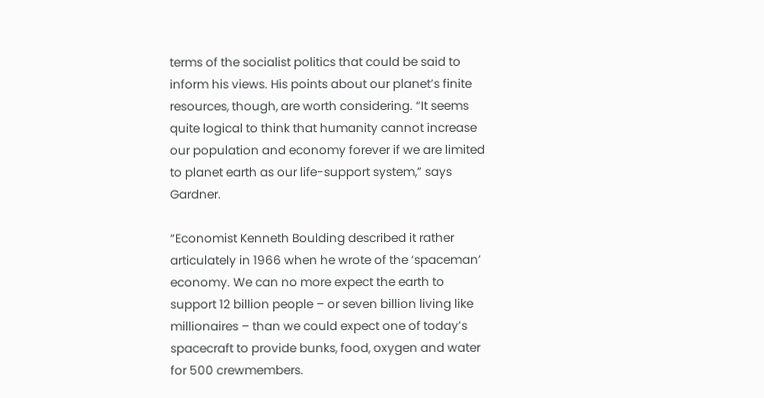terms of the socialist politics that could be said to inform his views. His points about our planet’s finite resources, though, are worth considering. “It seems quite logical to think that humanity cannot increase our population and economy forever if we are limited to planet earth as our life-support system,” says Gardner.

“Economist Kenneth Boulding described it rather articulately in 1966 when he wrote of the ‘spaceman’ economy. We can no more expect the earth to support 12 billion people – or seven billion living like millionaires – than we could expect one of today’s spacecraft to provide bunks, food, oxygen and water for 500 crewmembers.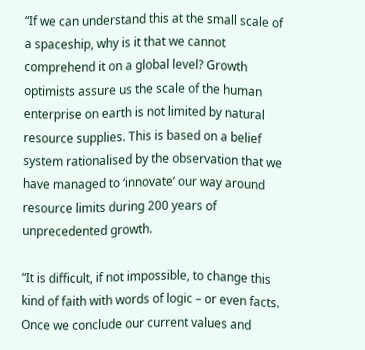“If we can understand this at the small scale of a spaceship, why is it that we cannot comprehend it on a global level? Growth optimists assure us the scale of the human enterprise on earth is not limited by natural resource supplies. This is based on a belief system rationalised by the observation that we have managed to ‘innovate’ our way around resource limits during 200 years of unprecedented growth.

“It is difficult, if not impossible, to change this kind of faith with words of logic – or even facts. Once we conclude our current values and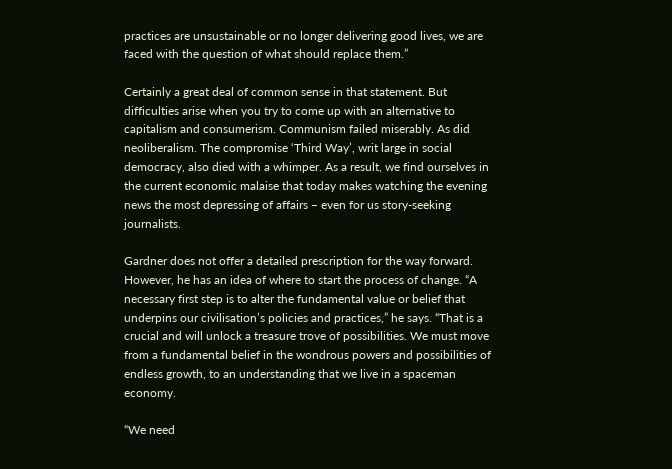practices are unsustainable or no longer delivering good lives, we are faced with the question of what should replace them.”

Certainly a great deal of common sense in that statement. But difficulties arise when you try to come up with an alternative to capitalism and consumerism. Communism failed miserably. As did neoliberalism. The compromise ‘Third Way’, writ large in social democracy, also died with a whimper. As a result, we find ourselves in the current economic malaise that today makes watching the evening news the most depressing of affairs – even for us story-seeking journalists.

Gardner does not offer a detailed prescription for the way forward. However, he has an idea of where to start the process of change. “A necessary first step is to alter the fundamental value or belief that underpins our civilisation’s policies and practices,” he says. “That is a crucial and will unlock a treasure trove of possibilities. We must move from a fundamental belief in the wondrous powers and possibilities of endless growth, to an understanding that we live in a spaceman economy.

“We need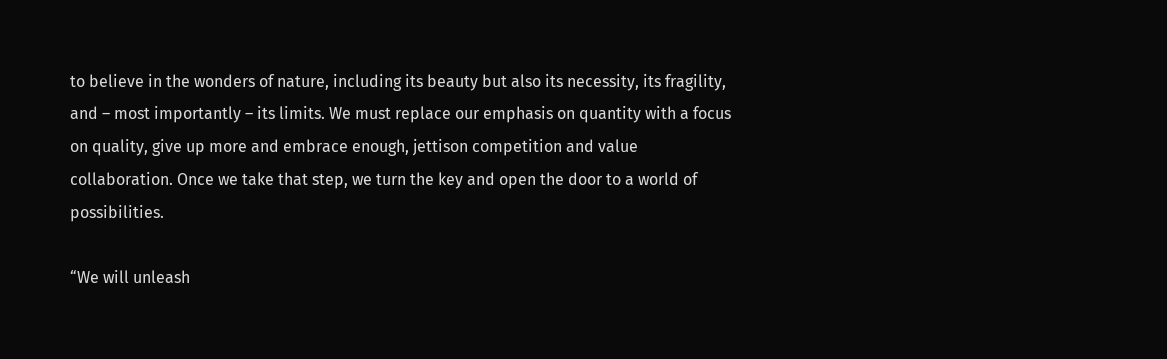to believe in the wonders of nature, including its beauty but also its necessity, its fragility, and – most importantly – its limits. We must replace our emphasis on quantity with a focus on quality, give up more and embrace enough, jettison competition and value collaboration. Once we take that step, we turn the key and open the door to a world of possibilities.

“We will unleash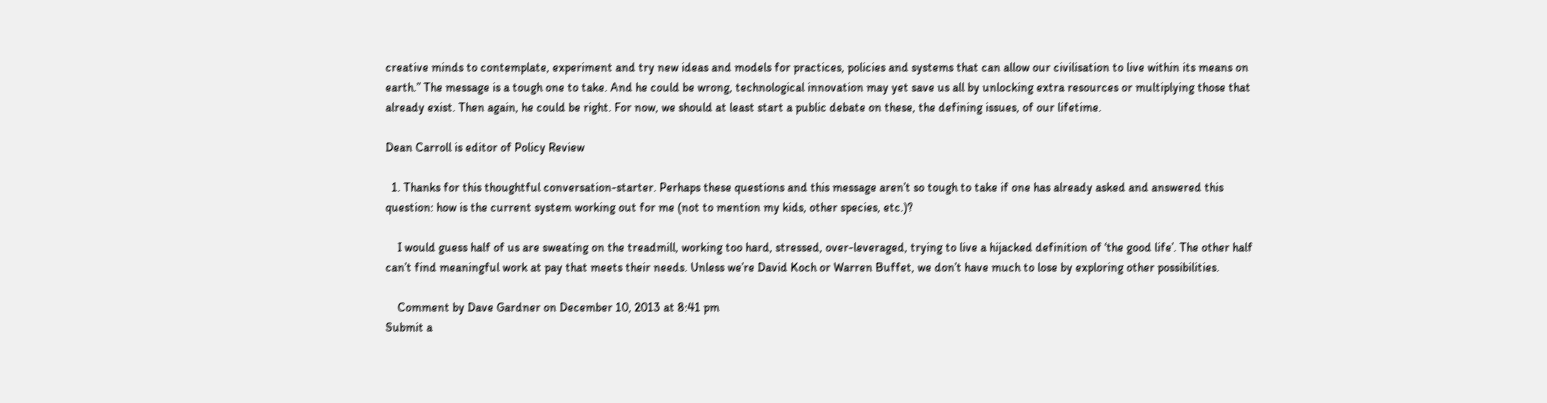creative minds to contemplate, experiment and try new ideas and models for practices, policies and systems that can allow our civilisation to live within its means on earth.” The message is a tough one to take. And he could be wrong, technological innovation may yet save us all by unlocking extra resources or multiplying those that already exist. Then again, he could be right. For now, we should at least start a public debate on these, the defining issues, of our lifetime.

Dean Carroll is editor of Policy Review

  1. Thanks for this thoughtful conversation-starter. Perhaps these questions and this message aren’t so tough to take if one has already asked and answered this question: how is the current system working out for me (not to mention my kids, other species, etc.)?

    I would guess half of us are sweating on the treadmill, working too hard, stressed, over-leveraged, trying to live a hijacked definition of ‘the good life’. The other half can’t find meaningful work at pay that meets their needs. Unless we’re David Koch or Warren Buffet, we don’t have much to lose by exploring other possibilities.

    Comment by Dave Gardner on December 10, 2013 at 8:41 pm
Submit a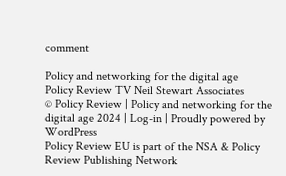comment

Policy and networking for the digital age
Policy Review TV Neil Stewart Associates
© Policy Review | Policy and networking for the digital age 2024 | Log-in | Proudly powered by WordPress
Policy Review EU is part of the NSA & Policy Review Publishing Network